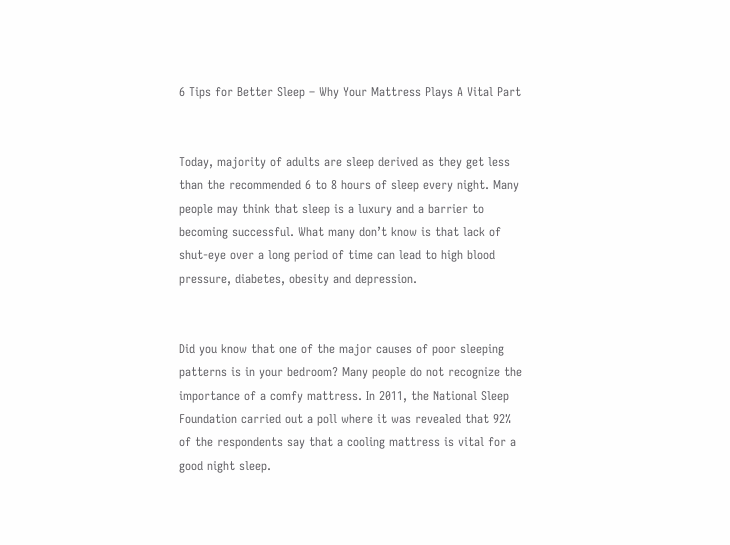6 Tips for Better Sleep – Why Your Mattress Plays A Vital Part


Today, majority of adults are sleep derived as they get less than the recommended 6 to 8 hours of sleep every night. Many people may think that sleep is a luxury and a barrier to becoming successful. What many don’t know is that lack of shut-eye over a long period of time can lead to high blood pressure, diabetes, obesity and depression.


Did you know that one of the major causes of poor sleeping patterns is in your bedroom? Many people do not recognize the importance of a comfy mattress. In 2011, the National Sleep Foundation carried out a poll where it was revealed that 92% of the respondents say that a cooling mattress is vital for a good night sleep.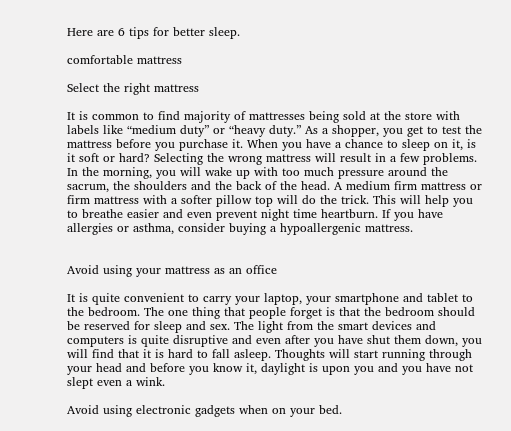Here are 6 tips for better sleep.

comfortable mattress

Select the right mattress

It is common to find majority of mattresses being sold at the store with labels like “medium duty” or “heavy duty.” As a shopper, you get to test the mattress before you purchase it. When you have a chance to sleep on it, is it soft or hard? Selecting the wrong mattress will result in a few problems. In the morning, you will wake up with too much pressure around the sacrum, the shoulders and the back of the head. A medium firm mattress or firm mattress with a softer pillow top will do the trick. This will help you to breathe easier and even prevent night time heartburn. If you have allergies or asthma, consider buying a hypoallergenic mattress.


Avoid using your mattress as an office

It is quite convenient to carry your laptop, your smartphone and tablet to the bedroom. The one thing that people forget is that the bedroom should be reserved for sleep and sex. The light from the smart devices and computers is quite disruptive and even after you have shut them down, you will find that it is hard to fall asleep. Thoughts will start running through your head and before you know it, daylight is upon you and you have not slept even a wink.

Avoid using electronic gadgets when on your bed.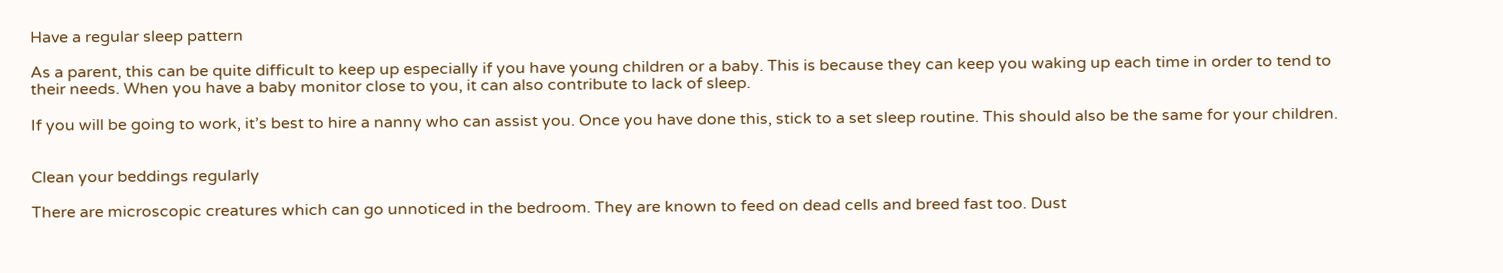Have a regular sleep pattern

As a parent, this can be quite difficult to keep up especially if you have young children or a baby. This is because they can keep you waking up each time in order to tend to their needs. When you have a baby monitor close to you, it can also contribute to lack of sleep.

If you will be going to work, it’s best to hire a nanny who can assist you. Once you have done this, stick to a set sleep routine. This should also be the same for your children.


Clean your beddings regularly

There are microscopic creatures which can go unnoticed in the bedroom. They are known to feed on dead cells and breed fast too. Dust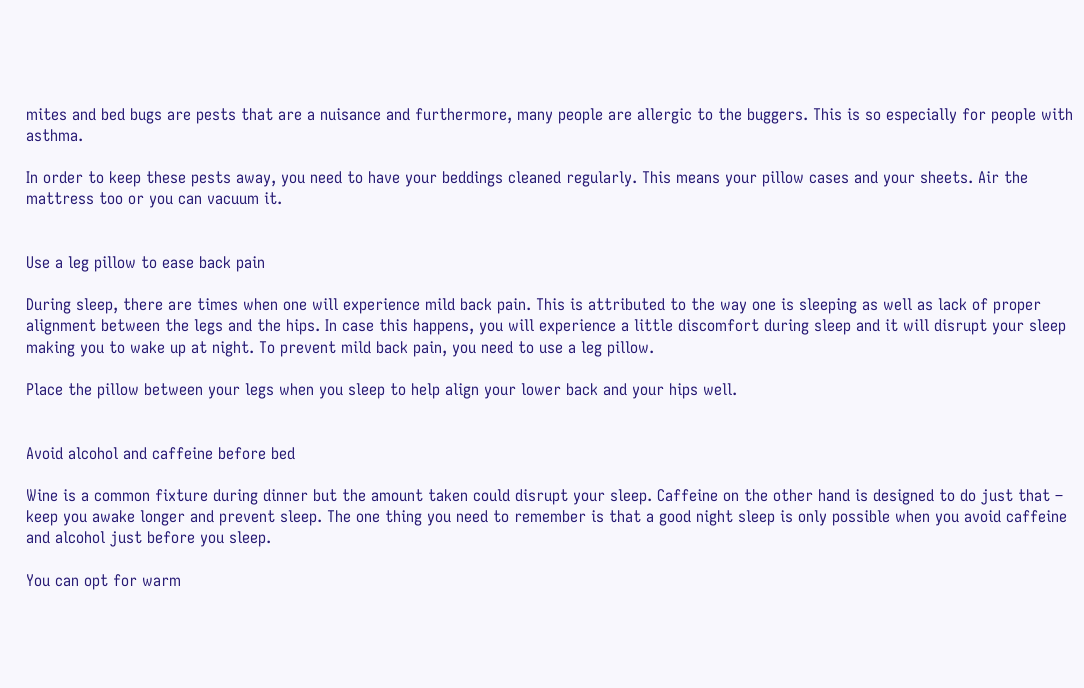mites and bed bugs are pests that are a nuisance and furthermore, many people are allergic to the buggers. This is so especially for people with asthma.

In order to keep these pests away, you need to have your beddings cleaned regularly. This means your pillow cases and your sheets. Air the mattress too or you can vacuum it.


Use a leg pillow to ease back pain

During sleep, there are times when one will experience mild back pain. This is attributed to the way one is sleeping as well as lack of proper alignment between the legs and the hips. In case this happens, you will experience a little discomfort during sleep and it will disrupt your sleep making you to wake up at night. To prevent mild back pain, you need to use a leg pillow.

Place the pillow between your legs when you sleep to help align your lower back and your hips well.


Avoid alcohol and caffeine before bed

Wine is a common fixture during dinner but the amount taken could disrupt your sleep. Caffeine on the other hand is designed to do just that – keep you awake longer and prevent sleep. The one thing you need to remember is that a good night sleep is only possible when you avoid caffeine and alcohol just before you sleep.

You can opt for warm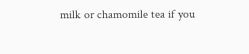milk or chamomile tea if you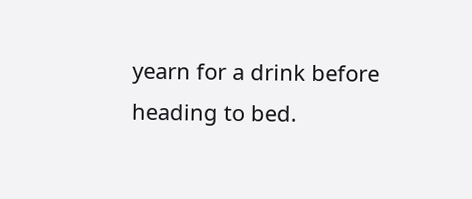yearn for a drink before heading to bed.